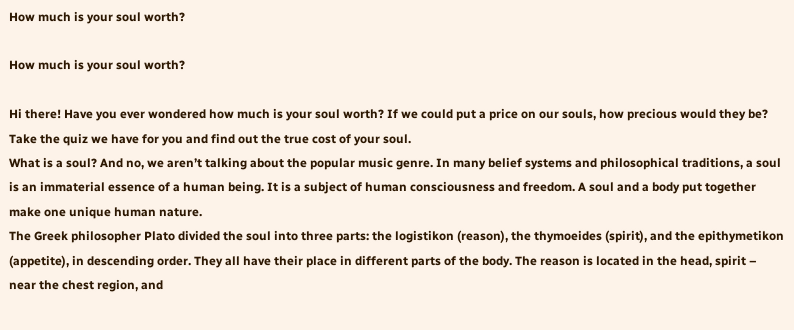How much is your soul worth?

How much is your soul worth?

Hi there! Have you ever wondered how much is your soul worth? If we could put a price on our souls, how precious would they be? Take the quiz we have for you and find out the true cost of your soul.
What is a soul? And no, we aren’t talking about the popular music genre. In many belief systems and philosophical traditions, a soul is an immaterial essence of a human being. It is a subject of human consciousness and freedom. A soul and a body put together make one unique human nature.
The Greek philosopher Plato divided the soul into three parts: the logistikon (reason), the thymoeides (spirit), and the epithymetikon (appetite), in descending order. They all have their place in different parts of the body. The reason is located in the head, spirit – near the chest region, and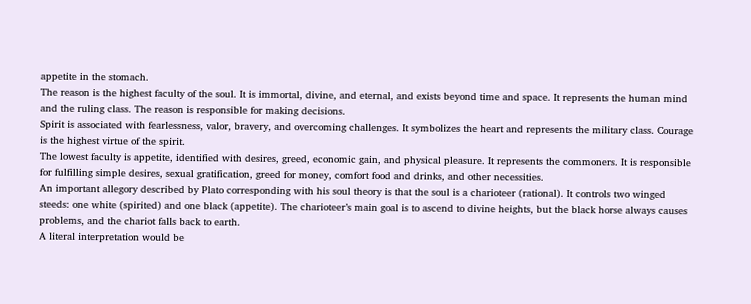appetite in the stomach.
The reason is the highest faculty of the soul. It is immortal, divine, and eternal, and exists beyond time and space. It represents the human mind and the ruling class. The reason is responsible for making decisions.
Spirit is associated with fearlessness, valor, bravery, and overcoming challenges. It symbolizes the heart and represents the military class. Courage is the highest virtue of the spirit.
The lowest faculty is appetite, identified with desires, greed, economic gain, and physical pleasure. It represents the commoners. It is responsible for fulfilling simple desires, sexual gratification, greed for money, comfort food and drinks, and other necessities.
An important allegory described by Plato corresponding with his soul theory is that the soul is a charioteer (rational). It controls two winged steeds: one white (spirited) and one black (appetite). The charioteer’s main goal is to ascend to divine heights, but the black horse always causes problems, and the chariot falls back to earth.
A literal interpretation would be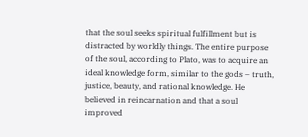that the soul seeks spiritual fulfillment but is distracted by worldly things. The entire purpose of the soul, according to Plato, was to acquire an ideal knowledge form, similar to the gods – truth, justice, beauty, and rational knowledge. He believed in reincarnation and that a soul improved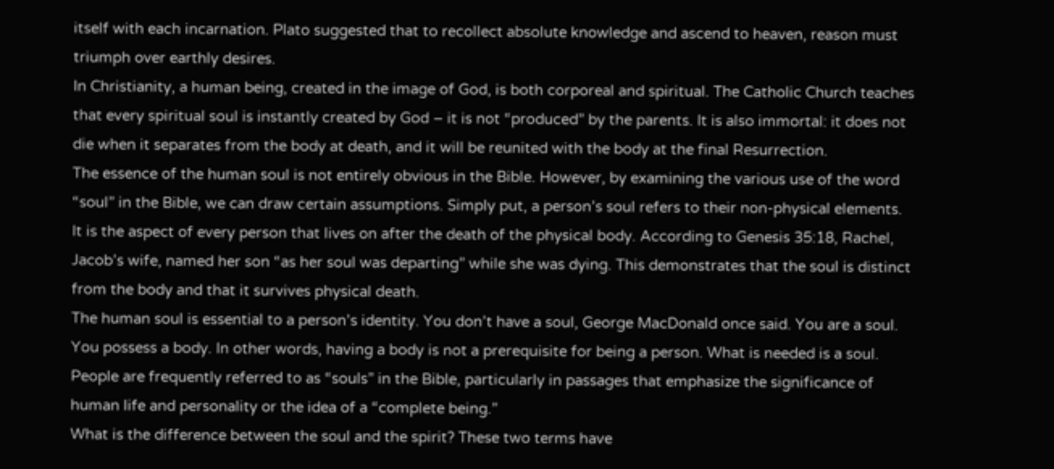itself with each incarnation. Plato suggested that to recollect absolute knowledge and ascend to heaven, reason must triumph over earthly desires.
In Christianity, a human being, created in the image of God, is both corporeal and spiritual. The Catholic Church teaches that every spiritual soul is instantly created by God – it is not “produced” by the parents. It is also immortal: it does not die when it separates from the body at death, and it will be reunited with the body at the final Resurrection.
The essence of the human soul is not entirely obvious in the Bible. However, by examining the various use of the word “soul” in the Bible, we can draw certain assumptions. Simply put, a person’s soul refers to their non-physical elements. It is the aspect of every person that lives on after the death of the physical body. According to Genesis 35:18, Rachel, Jacob’s wife, named her son “as her soul was departing” while she was dying. This demonstrates that the soul is distinct from the body and that it survives physical death.
The human soul is essential to a person’s identity. You don’t have a soul, George MacDonald once said. You are a soul. You possess a body. In other words, having a body is not a prerequisite for being a person. What is needed is a soul. People are frequently referred to as “souls” in the Bible, particularly in passages that emphasize the significance of human life and personality or the idea of a “complete being.”
What is the difference between the soul and the spirit? These two terms have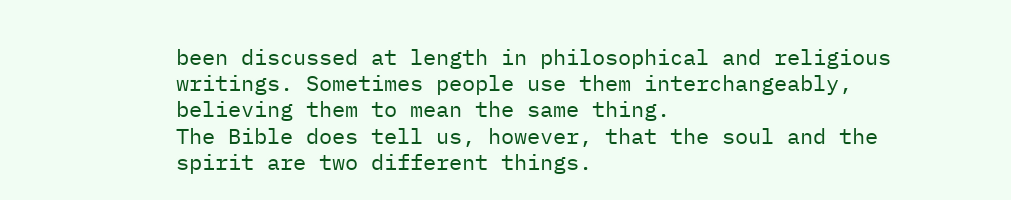been discussed at length in philosophical and religious writings. Sometimes people use them interchangeably, believing them to mean the same thing.
The Bible does tell us, however, that the soul and the spirit are two different things.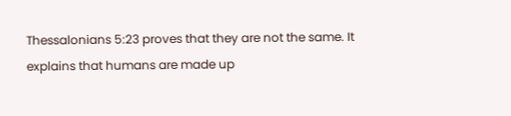Thessalonians 5:23 proves that they are not the same. It explains that humans are made up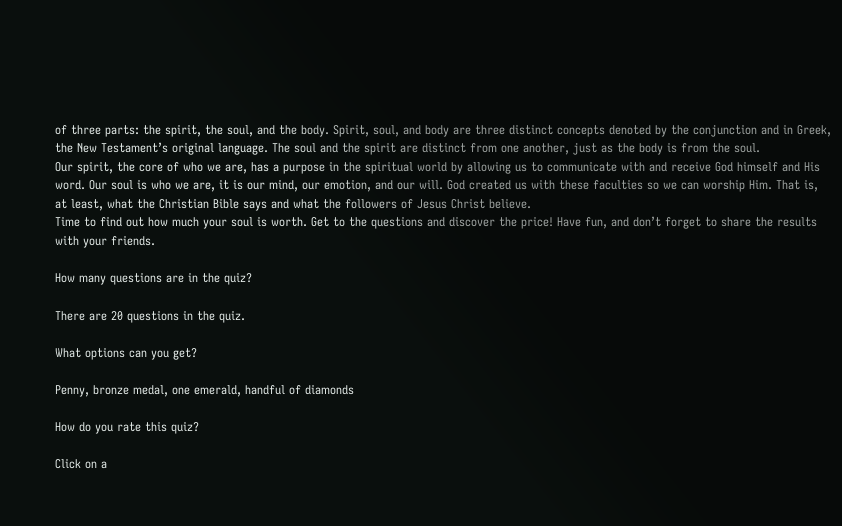of three parts: the spirit, the soul, and the body. Spirit, soul, and body are three distinct concepts denoted by the conjunction and in Greek, the New Testament’s original language. The soul and the spirit are distinct from one another, just as the body is from the soul.
Our spirit, the core of who we are, has a purpose in the spiritual world by allowing us to communicate with and receive God himself and His word. Our soul is who we are, it is our mind, our emotion, and our will. God created us with these faculties so we can worship Him. That is, at least, what the Christian Bible says and what the followers of Jesus Christ believe.
Time to find out how much your soul is worth. Get to the questions and discover the price! Have fun, and don’t forget to share the results with your friends.

How many questions are in the quiz?

There are 20 questions in the quiz.

What options can you get?

Penny, bronze medal, one emerald, handful of diamonds

How do you rate this quiz?

Click on a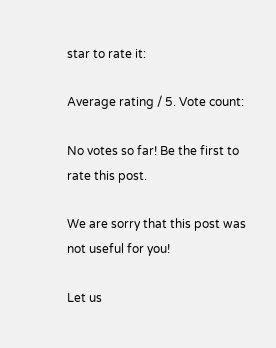star to rate it:

Average rating / 5. Vote count:

No votes so far! Be the first to rate this post.

We are sorry that this post was not useful for you!

Let us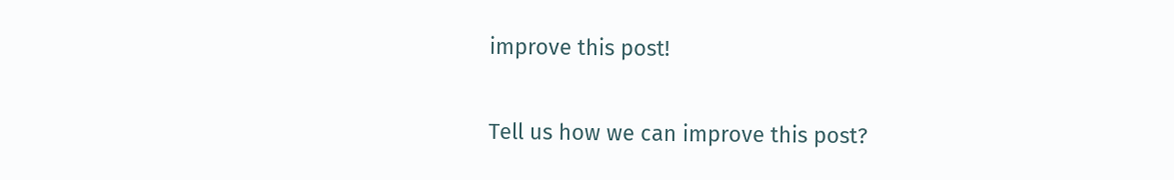improve this post!

Tell us how we can improve this post?